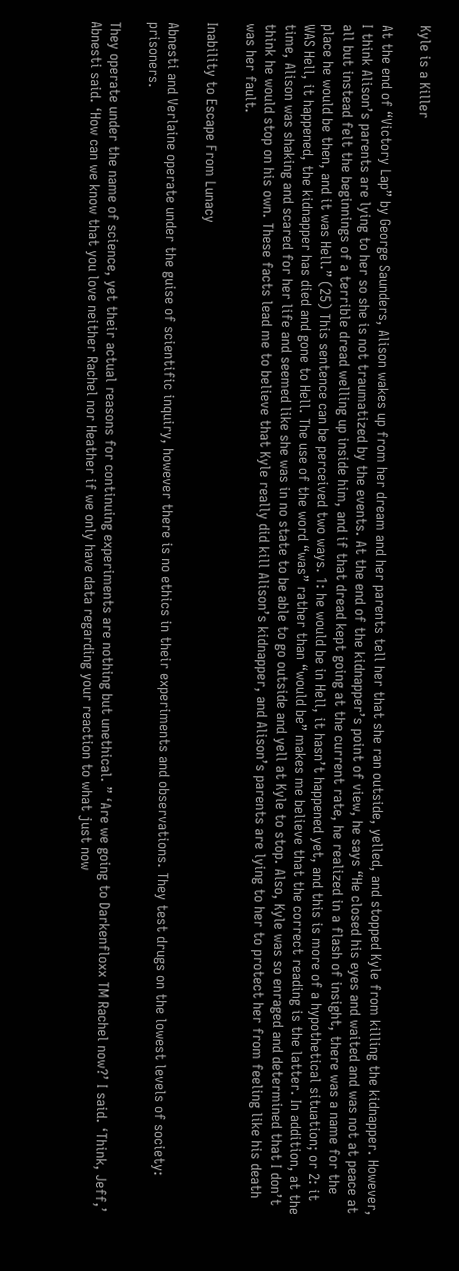Kyle is a Killer

At the end of “Victory Lap” by George Saunders, Alison wakes up from her dream and her parents tell her that she ran outside, yelled, and stopped Kyle from killing the kidnapper. However, I think Alison’s parents are lying to her so she is not traumatized by the events. At the end of the kidnapper’s point of view, he says “He closed his eyes and waited and was not at peace at all but instead felt the beginnings of a terrible dread welling up inside him, and if that dread kept going at the current rate, he realized in a flash of insight, there was a name for the place he would be then, and it was Hell.” (25) This sentence can be perceived two ways. 1: he would be in Hell, it hasn’t happened yet, and this is more of a hypothetical situation; or 2: it WAS Hell, it happened, the kidnapper has died and gone to Hell. The use of the word “was” rather than “would be” makes me believe that the correct reading is the latter. In addition, at the time, Alison was shaking and scared for her life and seemed like she was in no state to be able to go outside and yell at Kyle to stop. Also, Kyle was so enraged and determined that I don’t think he would stop on his own. These facts lead me to believe that Kyle really did kill Alison’s kidnapper, and Alison’s parents are lying to her to protect her from feeling like his death was her fault.

Inability to Escape From Lunacy

Abnesti and Verlaine operate under the guise of scientific inquiry, however there is no ethics in their experiments and observations. They test drugs on the lowest levels of society: prisoners.

They operate under the name of science, yet their actual reasons for continuing experiments are nothing but unethical. ” ‘Are we going to Darkenfloxx TM Rachel now?’ I said. ‘Think, Jeff,’ Abnesti said. ‘How can we know that you love neither Rachel nor Heather if we only have data regarding your reaction to what just now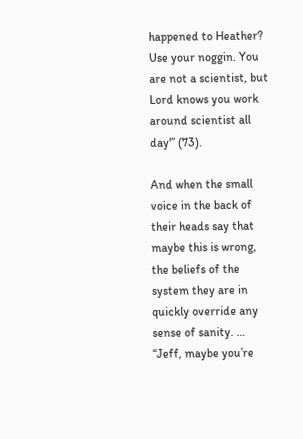happened to Heather? Use your noggin. You are not a scientist, but Lord knows you work around scientist all day'” (73).

And when the small voice in the back of their heads say that maybe this is wrong, the beliefs of the system they are in quickly override any sense of sanity. … “Jeff, maybe you’re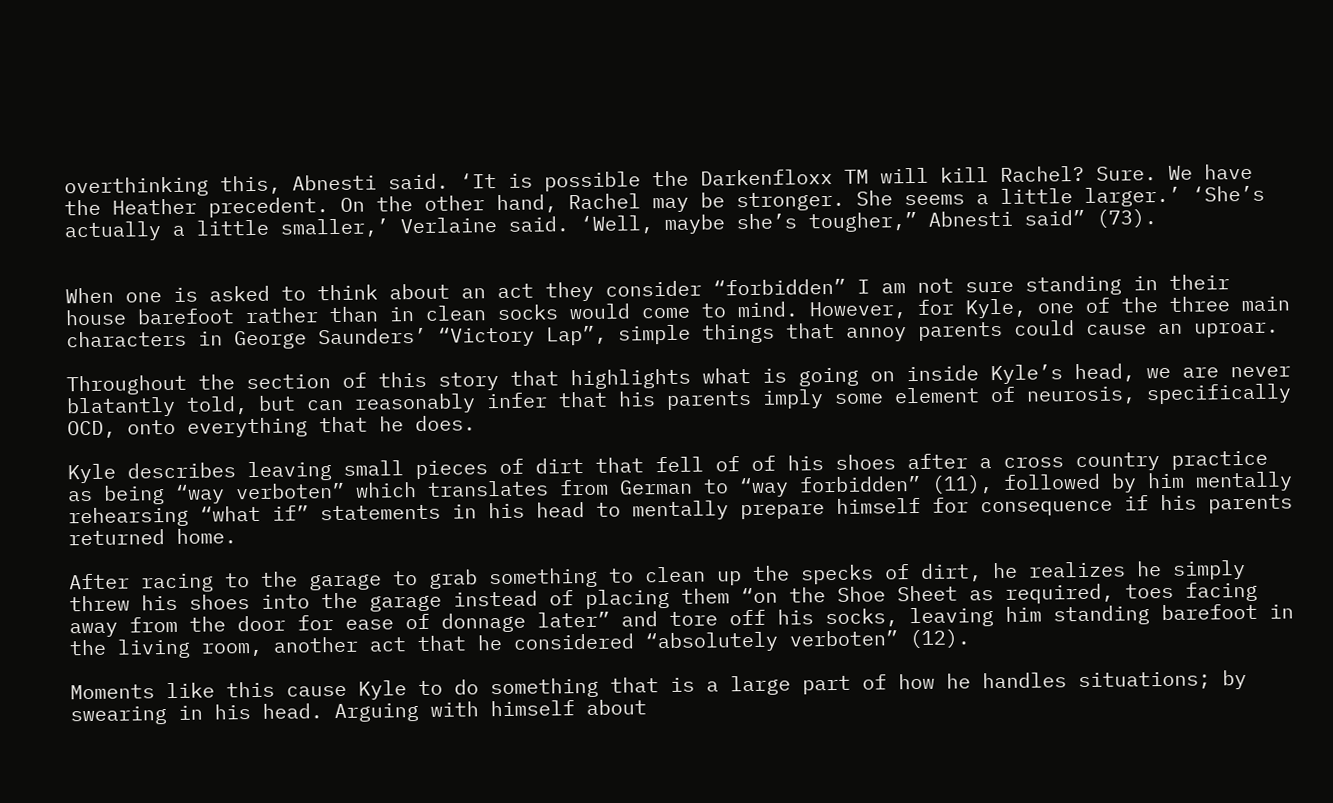overthinking this, Abnesti said. ‘It is possible the Darkenfloxx TM will kill Rachel? Sure. We have the Heather precedent. On the other hand, Rachel may be stronger. She seems a little larger.’ ‘She’s actually a little smaller,’ Verlaine said. ‘Well, maybe she’s tougher,” Abnesti said” (73).


When one is asked to think about an act they consider “forbidden” I am not sure standing in their house barefoot rather than in clean socks would come to mind. However, for Kyle, one of the three main characters in George Saunders’ “Victory Lap”, simple things that annoy parents could cause an uproar.

Throughout the section of this story that highlights what is going on inside Kyle’s head, we are never blatantly told, but can reasonably infer that his parents imply some element of neurosis, specifically OCD, onto everything that he does.

Kyle describes leaving small pieces of dirt that fell of of his shoes after a cross country practice as being “way verboten” which translates from German to “way forbidden” (11), followed by him mentally rehearsing “what if” statements in his head to mentally prepare himself for consequence if his parents returned home.

After racing to the garage to grab something to clean up the specks of dirt, he realizes he simply threw his shoes into the garage instead of placing them “on the Shoe Sheet as required, toes facing away from the door for ease of donnage later” and tore off his socks, leaving him standing barefoot in the living room, another act that he considered “absolutely verboten” (12).

Moments like this cause Kyle to do something that is a large part of how he handles situations; by swearing in his head. Arguing with himself about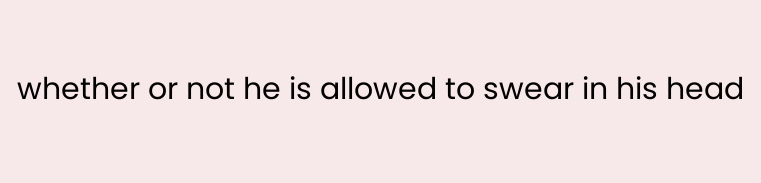whether or not he is allowed to swear in his head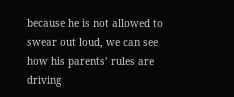because he is not allowed to swear out loud, we can see how his parents’ rules are driving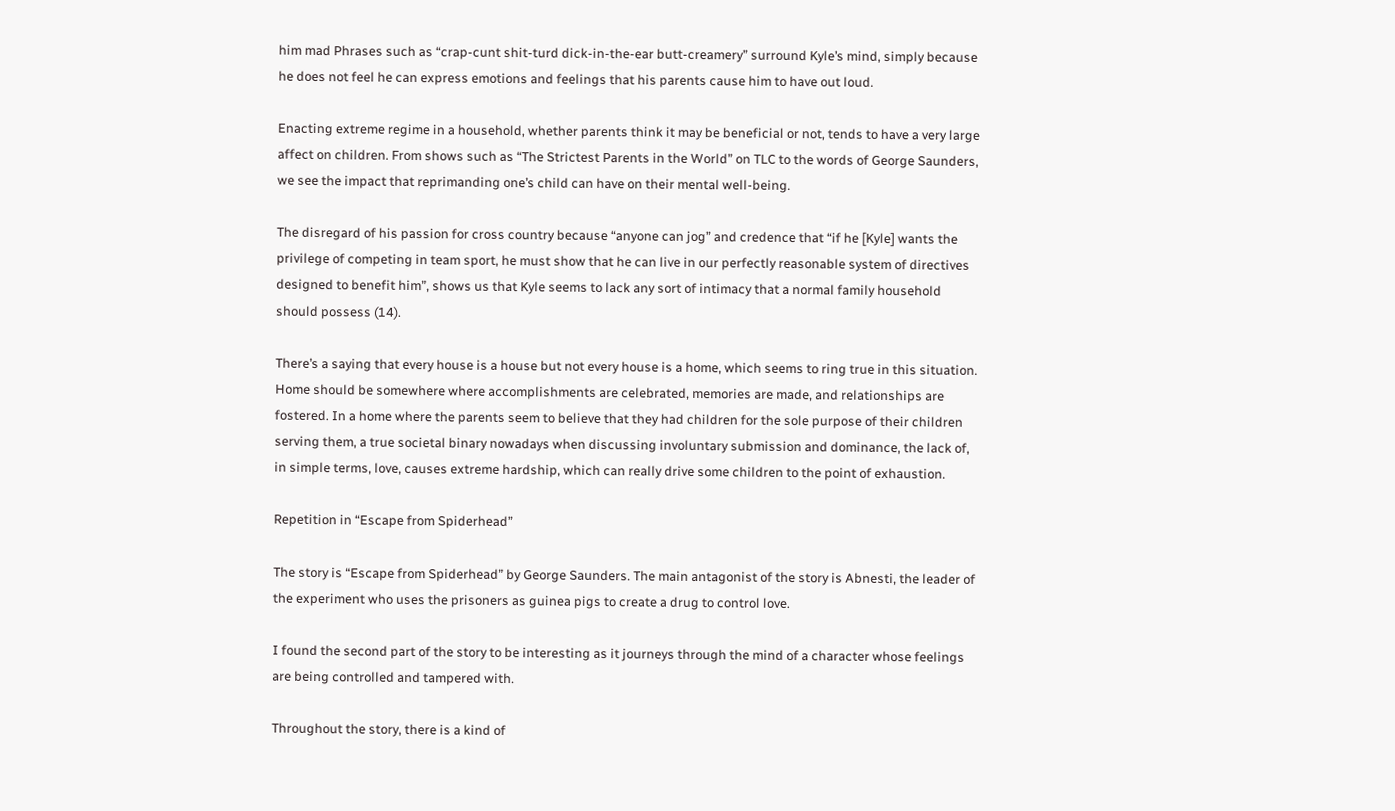him mad Phrases such as “crap-cunt shit-turd dick-in-the-ear butt-creamery” surround Kyle’s mind, simply because he does not feel he can express emotions and feelings that his parents cause him to have out loud.

Enacting extreme regime in a household, whether parents think it may be beneficial or not, tends to have a very large affect on children. From shows such as “The Strictest Parents in the World” on TLC to the words of George Saunders, we see the impact that reprimanding one’s child can have on their mental well-being.

The disregard of his passion for cross country because “anyone can jog” and credence that “if he [Kyle] wants the privilege of competing in team sport, he must show that he can live in our perfectly reasonable system of directives designed to benefit him”, shows us that Kyle seems to lack any sort of intimacy that a normal family household should possess (14).

There’s a saying that every house is a house but not every house is a home, which seems to ring true in this situation. Home should be somewhere where accomplishments are celebrated, memories are made, and relationships are fostered. In a home where the parents seem to believe that they had children for the sole purpose of their children serving them, a true societal binary nowadays when discussing involuntary submission and dominance, the lack of, in simple terms, love, causes extreme hardship, which can really drive some children to the point of exhaustion.

Repetition in “Escape from Spiderhead”

The story is “Escape from Spiderhead” by George Saunders. The main antagonist of the story is Abnesti, the leader of the experiment who uses the prisoners as guinea pigs to create a drug to control love.

I found the second part of the story to be interesting as it journeys through the mind of a character whose feelings are being controlled and tampered with.

Throughout the story, there is a kind of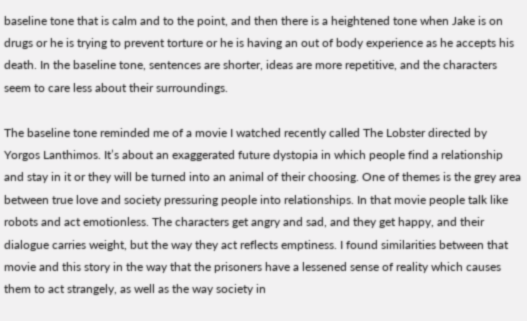baseline tone that is calm and to the point, and then there is a heightened tone when Jake is on drugs or he is trying to prevent torture or he is having an out of body experience as he accepts his death. In the baseline tone, sentences are shorter, ideas are more repetitive, and the characters seem to care less about their surroundings.

The baseline tone reminded me of a movie I watched recently called The Lobster directed by Yorgos Lanthimos. It’s about an exaggerated future dystopia in which people find a relationship and stay in it or they will be turned into an animal of their choosing. One of themes is the grey area between true love and society pressuring people into relationships. In that movie people talk like robots and act emotionless. The characters get angry and sad, and they get happy, and their dialogue carries weight, but the way they act reflects emptiness. I found similarities between that movie and this story in the way that the prisoners have a lessened sense of reality which causes them to act strangely, as well as the way society in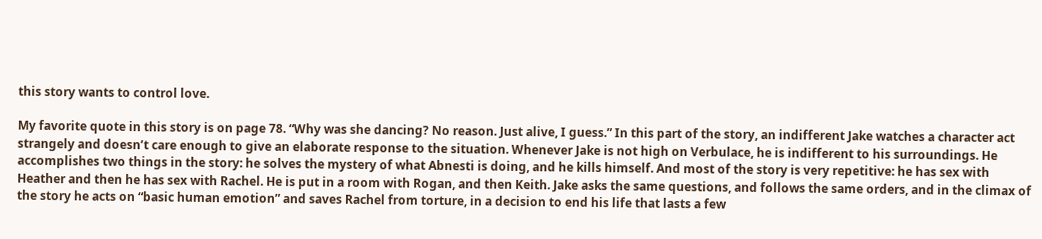this story wants to control love.

My favorite quote in this story is on page 78. “Why was she dancing? No reason. Just alive, I guess.” In this part of the story, an indifferent Jake watches a character act strangely and doesn’t care enough to give an elaborate response to the situation. Whenever Jake is not high on Verbulace, he is indifferent to his surroundings. He accomplishes two things in the story: he solves the mystery of what Abnesti is doing, and he kills himself. And most of the story is very repetitive: he has sex with Heather and then he has sex with Rachel. He is put in a room with Rogan, and then Keith. Jake asks the same questions, and follows the same orders, and in the climax of the story he acts on “basic human emotion” and saves Rachel from torture, in a decision to end his life that lasts a few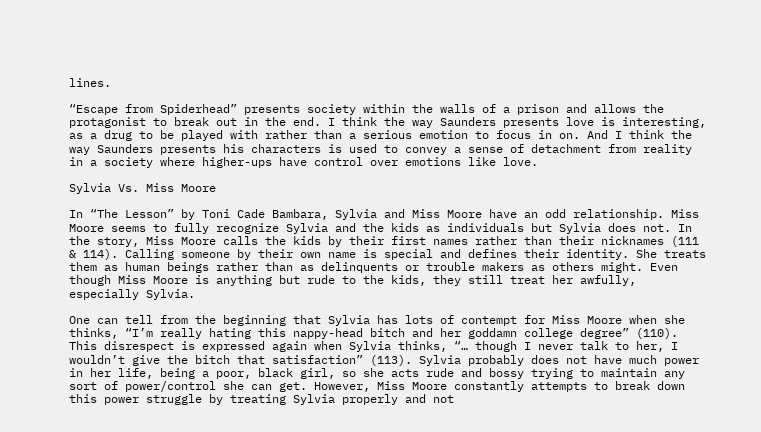lines.

“Escape from Spiderhead” presents society within the walls of a prison and allows the protagonist to break out in the end. I think the way Saunders presents love is interesting, as a drug to be played with rather than a serious emotion to focus in on. And I think the way Saunders presents his characters is used to convey a sense of detachment from reality in a society where higher-ups have control over emotions like love.

Sylvia Vs. Miss Moore

In “The Lesson” by Toni Cade Bambara, Sylvia and Miss Moore have an odd relationship. Miss Moore seems to fully recognize Sylvia and the kids as individuals but Sylvia does not. In the story, Miss Moore calls the kids by their first names rather than their nicknames (111 & 114). Calling someone by their own name is special and defines their identity. She treats them as human beings rather than as delinquents or trouble makers as others might. Even though Miss Moore is anything but rude to the kids, they still treat her awfully, especially Sylvia.

One can tell from the beginning that Sylvia has lots of contempt for Miss Moore when she thinks, “I’m really hating this nappy-head bitch and her goddamn college degree” (110). This disrespect is expressed again when Sylvia thinks, “… though I never talk to her, I wouldn’t give the bitch that satisfaction” (113). Sylvia probably does not have much power in her life, being a poor, black girl, so she acts rude and bossy trying to maintain any sort of power/control she can get. However, Miss Moore constantly attempts to break down this power struggle by treating Sylvia properly and not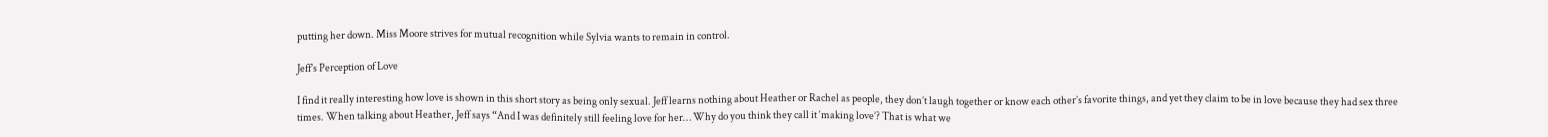putting her down. Miss Moore strives for mutual recognition while Sylvia wants to remain in control.

Jeff’s Perception of Love

I find it really interesting how love is shown in this short story as being only sexual. Jeff learns nothing about Heather or Rachel as people, they don’t laugh together or know each other’s favorite things, and yet they claim to be in love because they had sex three times. When talking about Heather, Jeff says “And I was definitely still feeling love for her… Why do you think they call it ‘making love’? That is what we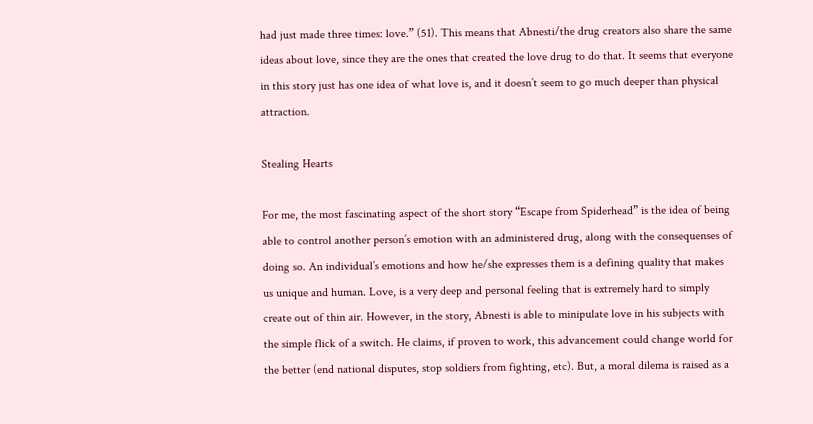had just made three times: love.” (51). This means that Abnesti/the drug creators also share the same ideas about love, since they are the ones that created the love drug to do that. It seems that everyone in this story just has one idea of what love is, and it doesn’t seem to go much deeper than physical attraction.

Stealing Hearts

For me, the most fascinating aspect of the short story “Escape from Spiderhead” is the idea of being able to control another person’s emotion with an administered drug, along with the consequenses of doing so. An individual’s emotions and how he/she expresses them is a defining quality that makes us unique and human. Love, is a very deep and personal feeling that is extremely hard to simply create out of thin air. However, in the story, Abnesti is able to minipulate love in his subjects with the simple flick of a switch. He claims, if proven to work, this advancement could change world for the better (end national disputes, stop soldiers from fighting, etc). But, a moral dilema is raised as a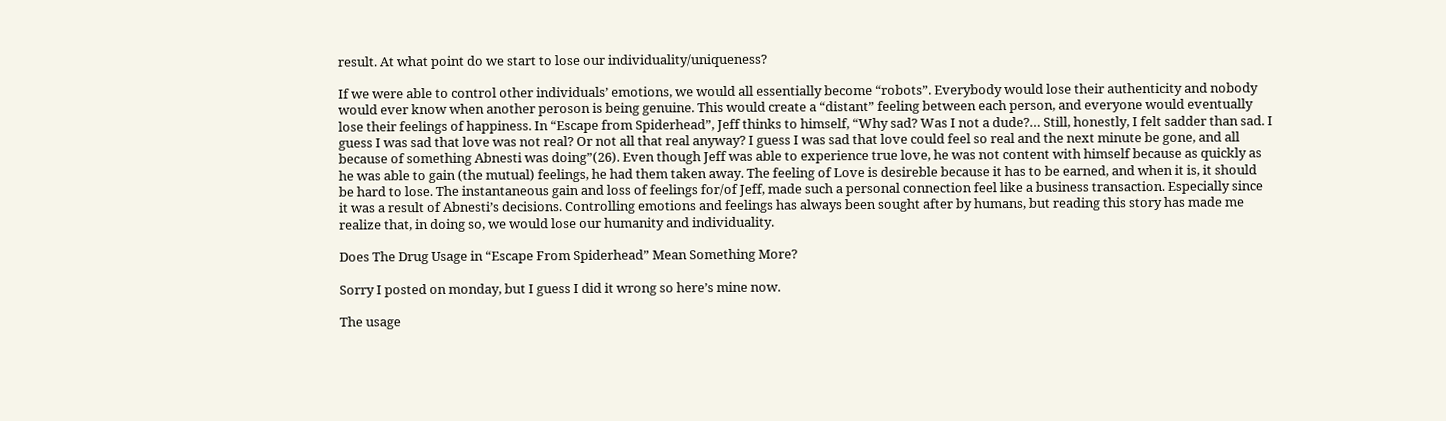result. At what point do we start to lose our individuality/uniqueness?

If we were able to control other individuals’ emotions, we would all essentially become “robots”. Everybody would lose their authenticity and nobody would ever know when another peroson is being genuine. This would create a “distant” feeling between each person, and everyone would eventually lose their feelings of happiness. In “Escape from Spiderhead”, Jeff thinks to himself, “Why sad? Was I not a dude?… Still, honestly, I felt sadder than sad. I guess I was sad that love was not real? Or not all that real anyway? I guess I was sad that love could feel so real and the next minute be gone, and all because of something Abnesti was doing”(26). Even though Jeff was able to experience true love, he was not content with himself because as quickly as he was able to gain (the mutual) feelings, he had them taken away. The feeling of Love is desireble because it has to be earned, and when it is, it should be hard to lose. The instantaneous gain and loss of feelings for/of Jeff, made such a personal connection feel like a business transaction. Especially since it was a result of Abnesti’s decisions. Controlling emotions and feelings has always been sought after by humans, but reading this story has made me realize that, in doing so, we would lose our humanity and individuality.

Does The Drug Usage in “Escape From Spiderhead” Mean Something More?

Sorry I posted on monday, but I guess I did it wrong so here’s mine now.

The usage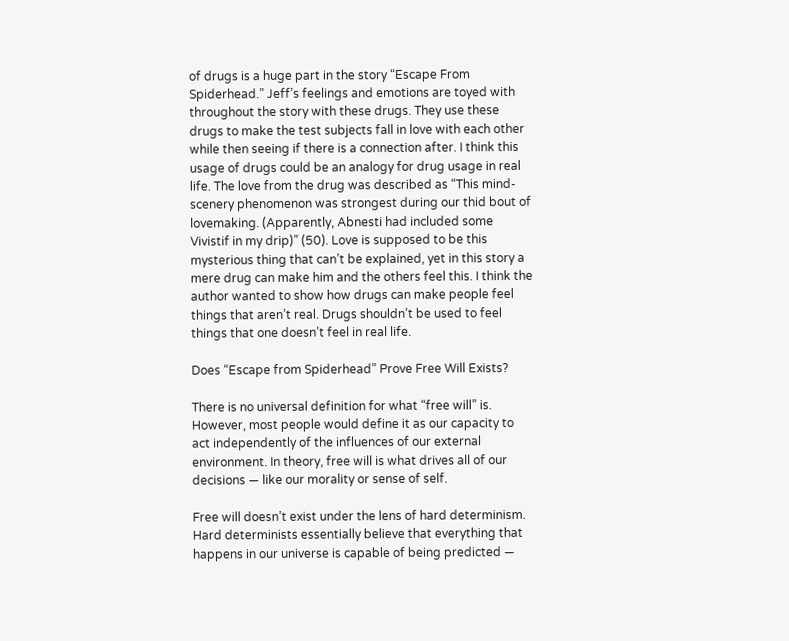of drugs is a huge part in the story “Escape From Spiderhead.” Jeff’s feelings and emotions are toyed with throughout the story with these drugs. They use these drugs to make the test subjects fall in love with each other while then seeing if there is a connection after. I think this usage of drugs could be an analogy for drug usage in real life. The love from the drug was described as “This mind-scenery phenomenon was strongest during our thid bout of lovemaking. (Apparently, Abnesti had included some Vivistif in my drip)” (50). Love is supposed to be this mysterious thing that can’t be explained, yet in this story a mere drug can make him and the others feel this. I think the author wanted to show how drugs can make people feel things that aren’t real. Drugs shouldn’t be used to feel things that one doesn’t feel in real life.

Does “Escape from Spiderhead” Prove Free Will Exists?

There is no universal definition for what “free will” is. However, most people would define it as our capacity to act independently of the influences of our external environment. In theory, free will is what drives all of our decisions — like our morality or sense of self.

Free will doesn’t exist under the lens of hard determinism. Hard determinists essentially believe that everything that happens in our universe is capable of being predicted —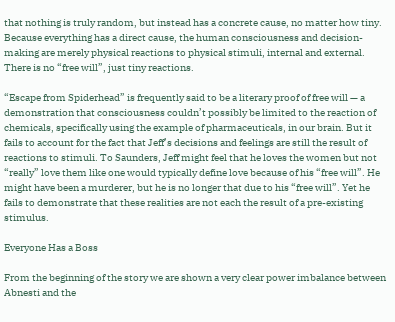that nothing is truly random, but instead has a concrete cause, no matter how tiny. Because everything has a direct cause, the human consciousness and decision-making are merely physical reactions to physical stimuli, internal and external. There is no “free will”, just tiny reactions.

“Escape from Spiderhead” is frequently said to be a literary proof of free will — a demonstration that consciousness couldn’t possibly be limited to the reaction of chemicals, specifically using the example of pharmaceuticals, in our brain. But it fails to account for the fact that Jeff’s decisions and feelings are still the result of reactions to stimuli. To Saunders, Jeff might feel that he loves the women but not “really” love them like one would typically define love because of his “free will”. He might have been a murderer, but he is no longer that due to his “free will”. Yet he fails to demonstrate that these realities are not each the result of a pre-existing stimulus.

Everyone Has a Boss

From the beginning of the story we are shown a very clear power imbalance between Abnesti and the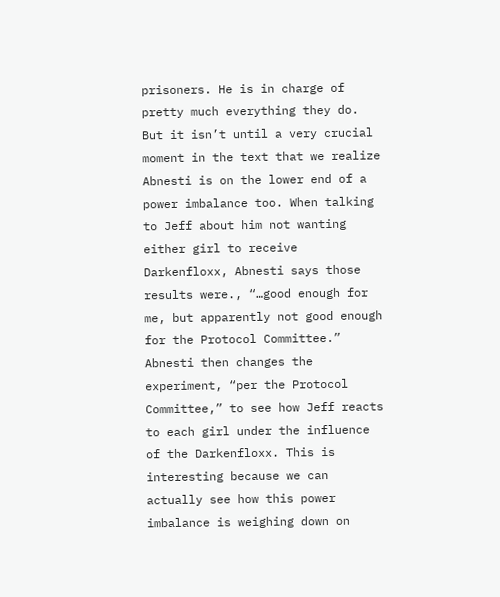prisoners. He is in charge of pretty much everything they do. But it isn’t until a very crucial moment in the text that we realize Abnesti is on the lower end of a power imbalance too. When talking to Jeff about him not wanting either girl to receive Darkenfloxx, Abnesti says those results were., “…good enough for me, but apparently not good enough for the Protocol Committee.” Abnesti then changes the experiment, “per the Protocol Committee,” to see how Jeff reacts to each girl under the influence of the Darkenfloxx. This is interesting because we can actually see how this power imbalance is weighing down on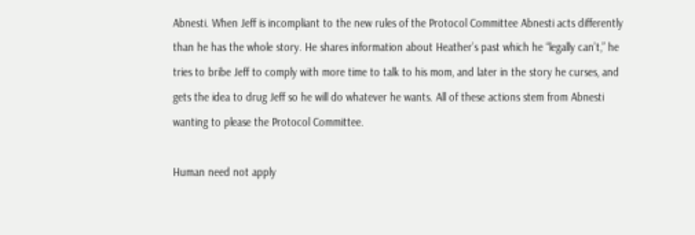Abnesti. When Jeff is incompliant to the new rules of the Protocol Committee Abnesti acts differently than he has the whole story. He shares information about Heather’s past which he “legally can’t,” he tries to bribe Jeff to comply with more time to talk to his mom, and later in the story he curses, and gets the idea to drug Jeff so he will do whatever he wants. All of these actions stem from Abnesti wanting to please the Protocol Committee.

Human need not apply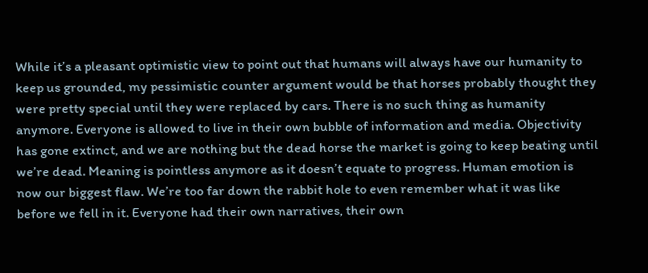While it’s a pleasant optimistic view to point out that humans will always have our humanity to keep us grounded, my pessimistic counter argument would be that horses probably thought they were pretty special until they were replaced by cars. There is no such thing as humanity anymore. Everyone is allowed to live in their own bubble of information and media. Objectivity has gone extinct, and we are nothing but the dead horse the market is going to keep beating until we’re dead. Meaning is pointless anymore as it doesn’t equate to progress. Human emotion is now our biggest flaw. We’re too far down the rabbit hole to even remember what it was like before we fell in it. Everyone had their own narratives, their own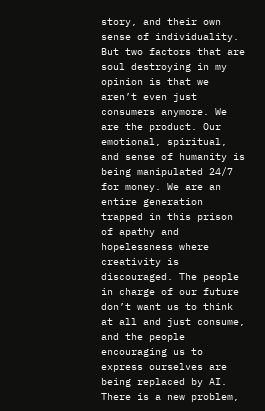story, and their own sense of individuality. But two factors that are soul destroying in my opinion is that we aren’t even just consumers anymore. We are the product. Our emotional, spiritual, and sense of humanity is being manipulated 24/7 for money. We are an entire generation trapped in this prison of apathy and hopelessness where creativity is discouraged. The people in charge of our future don’t want us to think at all and just consume, and the people encouraging us to express ourselves are being replaced by AI. There is a new problem,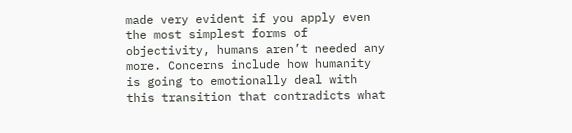made very evident if you apply even the most simplest forms of objectivity, humans aren’t needed any more. Concerns include how humanity is going to emotionally deal with this transition that contradicts what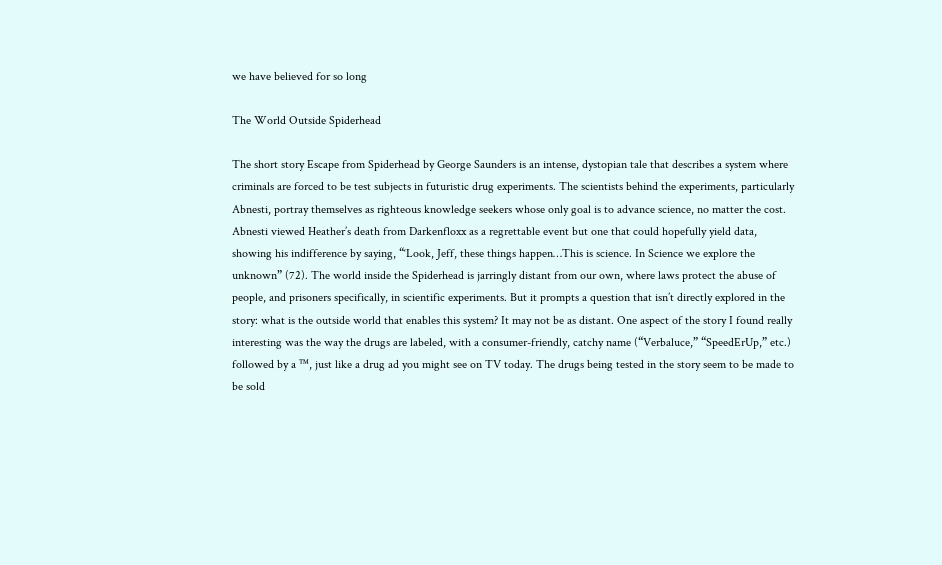we have believed for so long

The World Outside Spiderhead

The short story Escape from Spiderhead by George Saunders is an intense, dystopian tale that describes a system where criminals are forced to be test subjects in futuristic drug experiments. The scientists behind the experiments, particularly Abnesti, portray themselves as righteous knowledge seekers whose only goal is to advance science, no matter the cost. Abnesti viewed Heather’s death from Darkenfloxx as a regrettable event but one that could hopefully yield data, showing his indifference by saying, “‘Look, Jeff, these things happen…This is science. In Science we explore the unknown” (72). The world inside the Spiderhead is jarringly distant from our own, where laws protect the abuse of people, and prisoners specifically, in scientific experiments. But it prompts a question that isn’t directly explored in the story: what is the outside world that enables this system? It may not be as distant. One aspect of the story I found really interesting was the way the drugs are labeled, with a consumer-friendly, catchy name (“Verbaluce,” “SpeedErUp,” etc.) followed by a ™, just like a drug ad you might see on TV today. The drugs being tested in the story seem to be made to be sold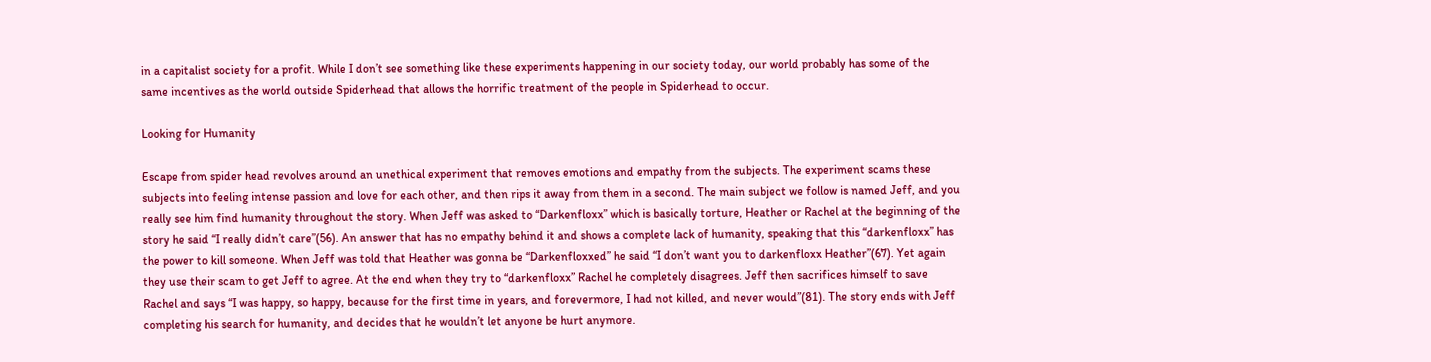in a capitalist society for a profit. While I don’t see something like these experiments happening in our society today, our world probably has some of the same incentives as the world outside Spiderhead that allows the horrific treatment of the people in Spiderhead to occur.

Looking for Humanity

Escape from spider head revolves around an unethical experiment that removes emotions and empathy from the subjects. The experiment scams these subjects into feeling intense passion and love for each other, and then rips it away from them in a second. The main subject we follow is named Jeff, and you really see him find humanity throughout the story. When Jeff was asked to “Darkenfloxx” which is basically torture, Heather or Rachel at the beginning of the story he said “I really didn’t care”(56). An answer that has no empathy behind it and shows a complete lack of humanity, speaking that this “darkenfloxx” has the power to kill someone. When Jeff was told that Heather was gonna be “Darkenfloxxed” he said “I don’t want you to darkenfloxx Heather”(67). Yet again they use their scam to get Jeff to agree. At the end when they try to “darkenfloxx” Rachel he completely disagrees. Jeff then sacrifices himself to save Rachel and says “I was happy, so happy, because for the first time in years, and forevermore, I had not killed, and never would”(81). The story ends with Jeff completing his search for humanity, and decides that he wouldn’t let anyone be hurt anymore.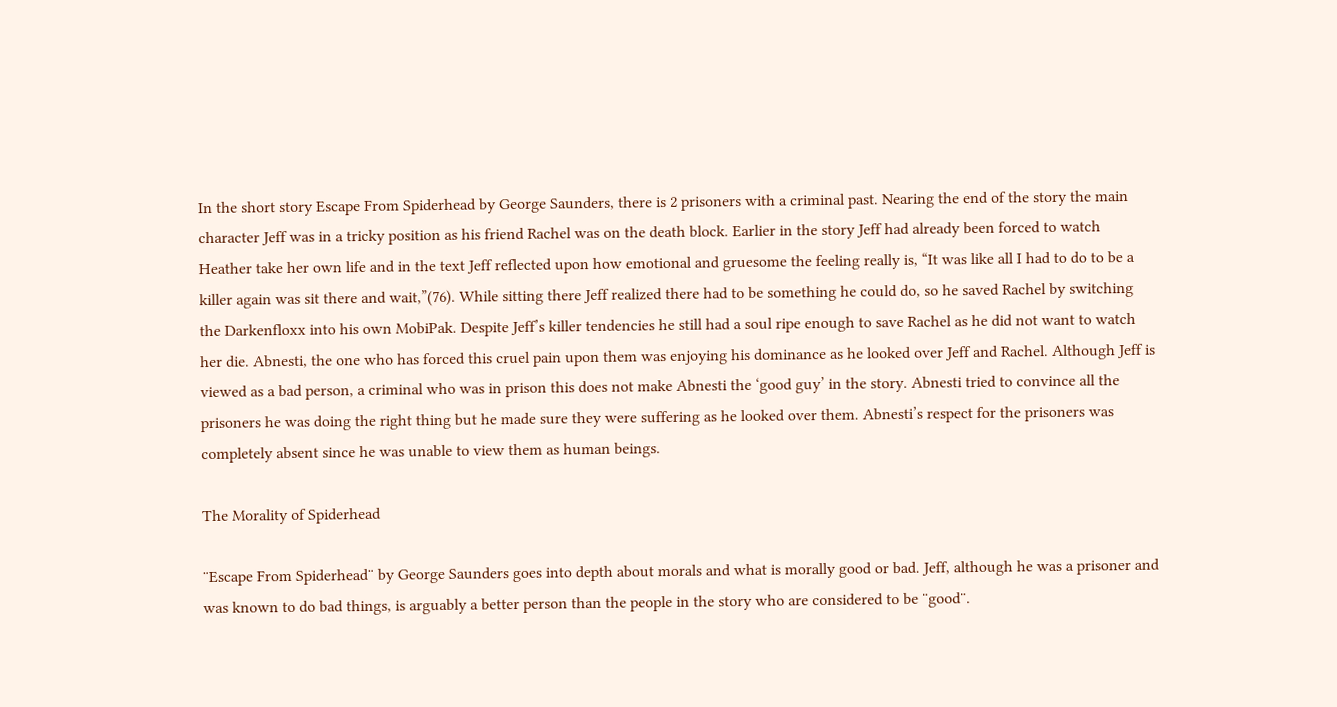In the short story Escape From Spiderhead by George Saunders, there is 2 prisoners with a criminal past. Nearing the end of the story the main character Jeff was in a tricky position as his friend Rachel was on the death block. Earlier in the story Jeff had already been forced to watch Heather take her own life and in the text Jeff reflected upon how emotional and gruesome the feeling really is, “It was like all I had to do to be a killer again was sit there and wait,”(76). While sitting there Jeff realized there had to be something he could do, so he saved Rachel by switching the Darkenfloxx into his own MobiPak. Despite Jeff’s killer tendencies he still had a soul ripe enough to save Rachel as he did not want to watch her die. Abnesti, the one who has forced this cruel pain upon them was enjoying his dominance as he looked over Jeff and Rachel. Although Jeff is viewed as a bad person, a criminal who was in prison this does not make Abnesti the ‘good guy’ in the story. Abnesti tried to convince all the prisoners he was doing the right thing but he made sure they were suffering as he looked over them. Abnesti’s respect for the prisoners was completely absent since he was unable to view them as human beings.

The Morality of Spiderhead

¨Escape From Spiderhead¨ by George Saunders goes into depth about morals and what is morally good or bad. Jeff, although he was a prisoner and was known to do bad things, is arguably a better person than the people in the story who are considered to be ¨good¨.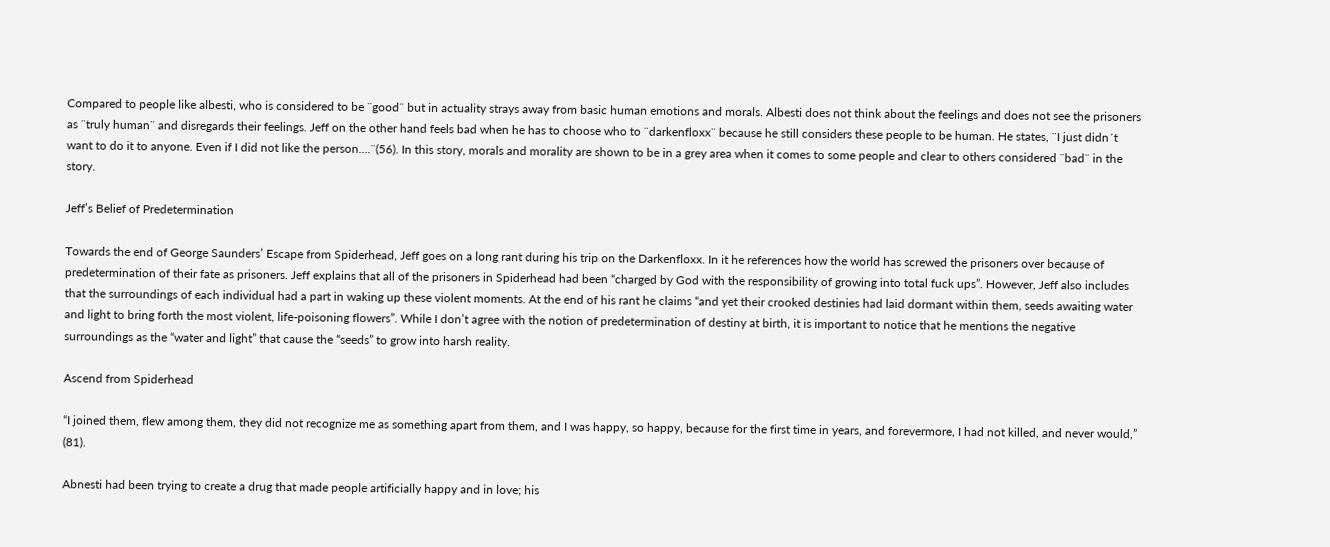Compared to people like albesti, who is considered to be ¨good¨ but in actuality strays away from basic human emotions and morals. Albesti does not think about the feelings and does not see the prisoners as ¨truly human¨ and disregards their feelings. Jeff on the other hand feels bad when he has to choose who to ¨darkenfloxx¨ because he still considers these people to be human. He states, ¨I just didn´t want to do it to anyone. Even if I did not like the person….¨(56). In this story, morals and morality are shown to be in a grey area when it comes to some people and clear to others considered ¨bad¨ in the story.

Jeff’s Belief of Predetermination

Towards the end of George Saunders’ Escape from Spiderhead, Jeff goes on a long rant during his trip on the Darkenfloxx. In it he references how the world has screwed the prisoners over because of predetermination of their fate as prisoners. Jeff explains that all of the prisoners in Spiderhead had been “charged by God with the responsibility of growing into total fuck ups”. However, Jeff also includes that the surroundings of each individual had a part in waking up these violent moments. At the end of his rant he claims “and yet their crooked destinies had laid dormant within them, seeds awaiting water and light to bring forth the most violent, life-poisoning flowers”. While I don’t agree with the notion of predetermination of destiny at birth, it is important to notice that he mentions the negative surroundings as the “water and light” that cause the “seeds” to grow into harsh reality.

Ascend from Spiderhead

“I joined them, flew among them, they did not recognize me as something apart from them, and I was happy, so happy, because for the first time in years, and forevermore, I had not killed, and never would,” (81).

Abnesti had been trying to create a drug that made people artificially happy and in love; his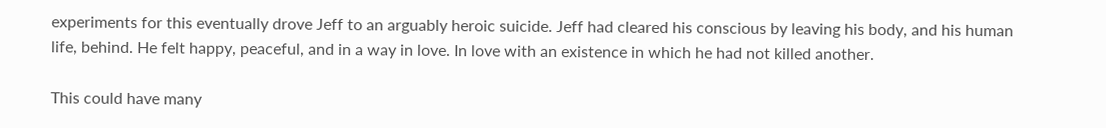experiments for this eventually drove Jeff to an arguably heroic suicide. Jeff had cleared his conscious by leaving his body, and his human life, behind. He felt happy, peaceful, and in a way in love. In love with an existence in which he had not killed another.

This could have many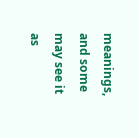meanings, and some may see it as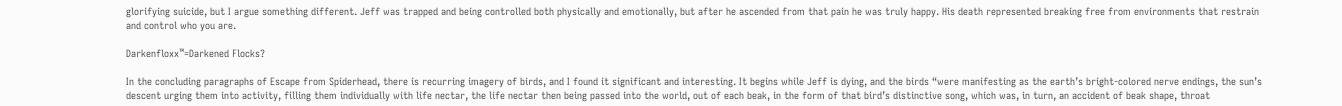glorifying suicide, but I argue something different. Jeff was trapped and being controlled both physically and emotionally, but after he ascended from that pain he was truly happy. His death represented breaking free from environments that restrain and control who you are.

Darkenfloxx™=Darkened Flocks?

In the concluding paragraphs of Escape from Spiderhead, there is recurring imagery of birds, and I found it significant and interesting. It begins while Jeff is dying, and the birds “were manifesting as the earth’s bright-colored nerve endings, the sun’s descent urging them into activity, filling them individually with life nectar, the life nectar then being passed into the world, out of each beak, in the form of that bird’s distinctive song, which was, in turn, an accident of beak shape, throat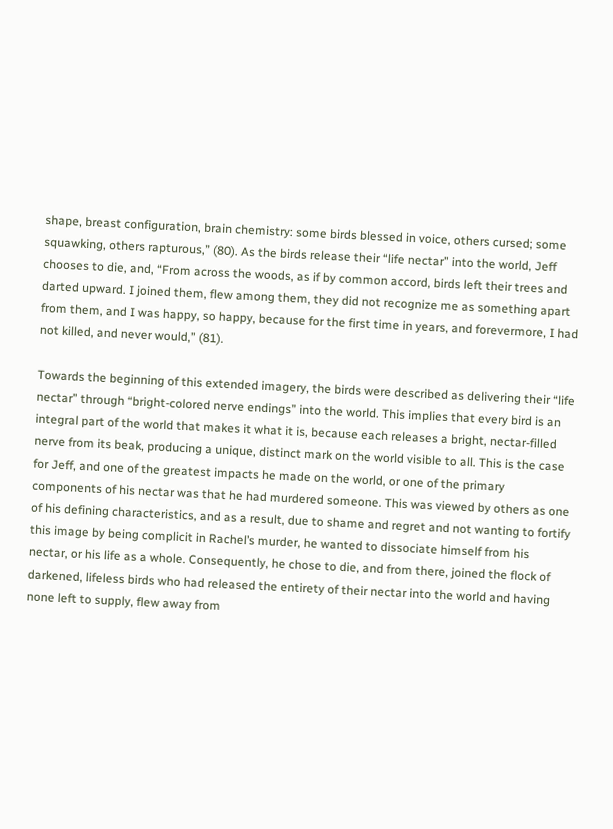shape, breast configuration, brain chemistry: some birds blessed in voice, others cursed; some squawking, others rapturous,” (80). As the birds release their “life nectar” into the world, Jeff chooses to die, and, “From across the woods, as if by common accord, birds left their trees and darted upward. I joined them, flew among them, they did not recognize me as something apart from them, and I was happy, so happy, because for the first time in years, and forevermore, I had not killed, and never would,” (81).

Towards the beginning of this extended imagery, the birds were described as delivering their “life nectar” through “bright-colored nerve endings” into the world. This implies that every bird is an integral part of the world that makes it what it is, because each releases a bright, nectar-filled nerve from its beak, producing a unique, distinct mark on the world visible to all. This is the case for Jeff, and one of the greatest impacts he made on the world, or one of the primary components of his nectar was that he had murdered someone. This was viewed by others as one of his defining characteristics, and as a result, due to shame and regret and not wanting to fortify this image by being complicit in Rachel’s murder, he wanted to dissociate himself from his nectar, or his life as a whole. Consequently, he chose to die, and from there, joined the flock of darkened, lifeless birds who had released the entirety of their nectar into the world and having none left to supply, flew away from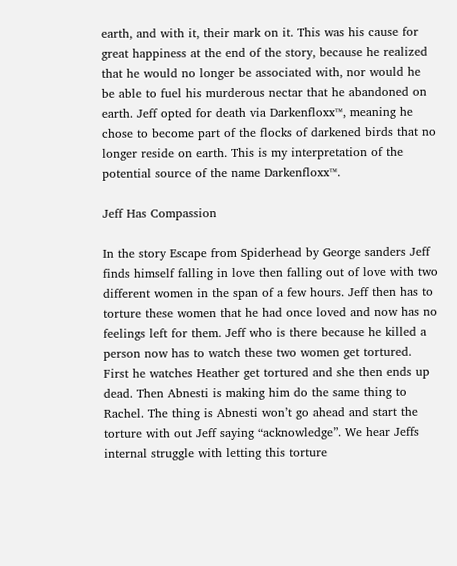earth, and with it, their mark on it. This was his cause for great happiness at the end of the story, because he realized that he would no longer be associated with, nor would he be able to fuel his murderous nectar that he abandoned on earth. Jeff opted for death via Darkenfloxx™, meaning he chose to become part of the flocks of darkened birds that no longer reside on earth. This is my interpretation of the potential source of the name Darkenfloxx™.

Jeff Has Compassion

In the story Escape from Spiderhead by George sanders Jeff finds himself falling in love then falling out of love with two different women in the span of a few hours. Jeff then has to torture these women that he had once loved and now has no feelings left for them. Jeff who is there because he killed a person now has to watch these two women get tortured. First he watches Heather get tortured and she then ends up dead. Then Abnesti is making him do the same thing to Rachel. The thing is Abnesti won’t go ahead and start the torture with out Jeff saying “acknowledge”. We hear Jeffs internal struggle with letting this torture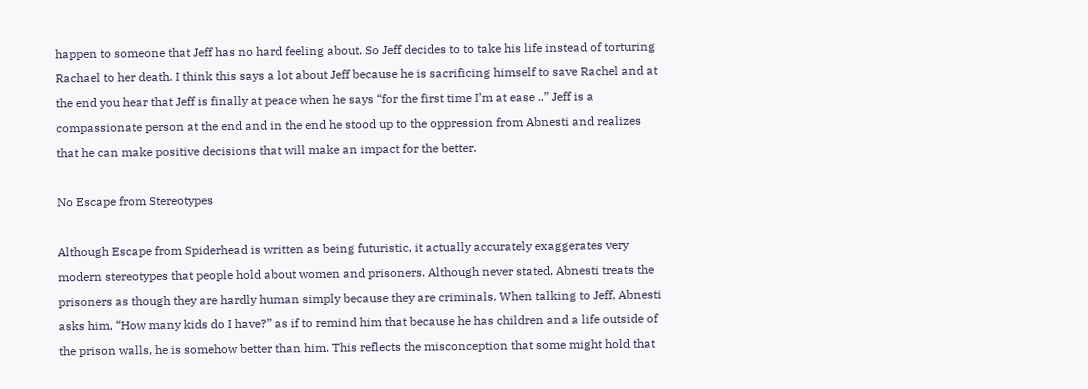happen to someone that Jeff has no hard feeling about. So Jeff decides to to take his life instead of torturing Rachael to her death. I think this says a lot about Jeff because he is sacrificing himself to save Rachel and at the end you hear that Jeff is finally at peace when he says “for the first time I’m at ease ..” Jeff is a compassionate person at the end and in the end he stood up to the oppression from Abnesti and realizes that he can make positive decisions that will make an impact for the better.

No Escape from Stereotypes

Although Escape from Spiderhead is written as being futuristic, it actually accurately exaggerates very modern stereotypes that people hold about women and prisoners. Although never stated, Abnesti treats the prisoners as though they are hardly human simply because they are criminals. When talking to Jeff, Abnesti asks him, “How many kids do I have?” as if to remind him that because he has children and a life outside of the prison walls, he is somehow better than him. This reflects the misconception that some might hold that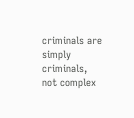criminals are simply criminals, not complex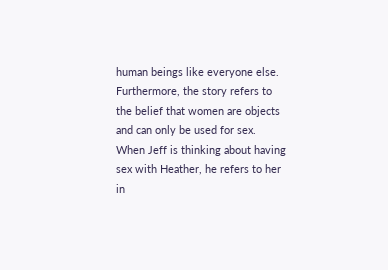human beings like everyone else. Furthermore, the story refers to the belief that women are objects and can only be used for sex. When Jeff is thinking about having sex with Heather, he refers to her in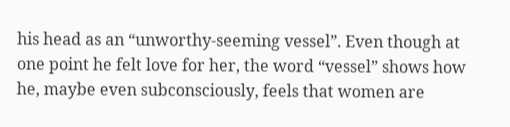his head as an “unworthy-seeming vessel”. Even though at one point he felt love for her, the word “vessel” shows how he, maybe even subconsciously, feels that women are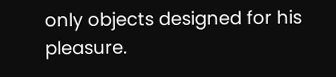only objects designed for his pleasure.